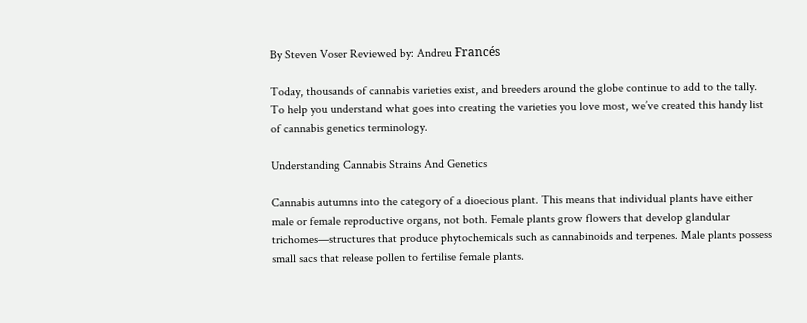By Steven Voser Reviewed by: Andreu Francés

Today, thousands of cannabis varieties exist, and breeders around the globe continue to add to the tally. To help you understand what goes into creating the varieties you love most, we’ve created this handy list of cannabis genetics terminology.

Understanding Cannabis Strains And Genetics

Cannabis autumns into the category of a dioecious plant. This means that individual plants have either male or female reproductive organs, not both. Female plants grow flowers that develop glandular trichomes—structures that produce phytochemicals such as cannabinoids and terpenes. Male plants possess small sacs that release pollen to fertilise female plants.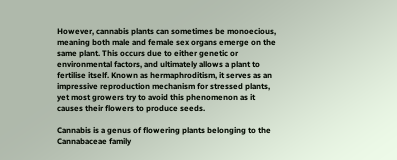However, cannabis plants can sometimes be monoecious, meaning both male and female sex organs emerge on the same plant. This occurs due to either genetic or environmental factors, and ultimately allows a plant to fertilise itself. Known as hermaphroditism, it serves as an impressive reproduction mechanism for stressed plants, yet most growers try to avoid this phenomenon as it causes their flowers to produce seeds.

Cannabis is a genus of flowering plants belonging to the Cannabaceae family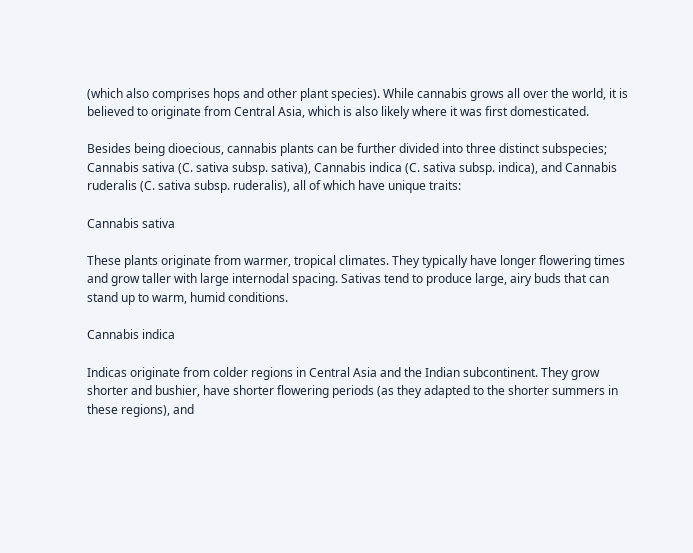(which also comprises hops and other plant species). While cannabis grows all over the world, it is believed to originate from Central Asia, which is also likely where it was first domesticated.

Besides being dioecious, cannabis plants can be further divided into three distinct subspecies; Cannabis sativa (C. sativa subsp. sativa), Cannabis indica (C. sativa subsp. indica), and Cannabis ruderalis (C. sativa subsp. ruderalis), all of which have unique traits:

Cannabis sativa

These plants originate from warmer, tropical climates. They typically have longer flowering times and grow taller with large internodal spacing. Sativas tend to produce large, airy buds that can stand up to warm, humid conditions.

Cannabis indica

Indicas originate from colder regions in Central Asia and the Indian subcontinent. They grow shorter and bushier, have shorter flowering periods (as they adapted to the shorter summers in these regions), and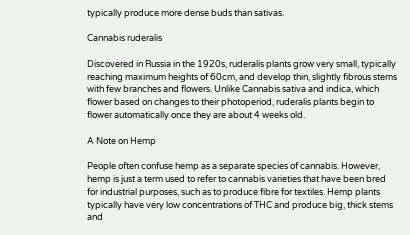typically produce more dense buds than sativas.

Cannabis ruderalis

Discovered in Russia in the 1920s, ruderalis plants grow very small, typically reaching maximum heights of 60cm, and develop thin, slightly fibrous stems with few branches and flowers. Unlike Cannabis sativa and indica, which flower based on changes to their photoperiod, ruderalis plants begin to flower automatically once they are about 4 weeks old.

A Note on Hemp

People often confuse hemp as a separate species of cannabis. However, hemp is just a term used to refer to cannabis varieties that have been bred for industrial purposes, such as to produce fibre for textiles. Hemp plants typically have very low concentrations of THC and produce big, thick stems and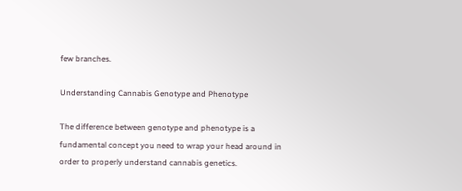few branches.

Understanding Cannabis Genotype and Phenotype

The difference between genotype and phenotype is a fundamental concept you need to wrap your head around in order to properly understand cannabis genetics.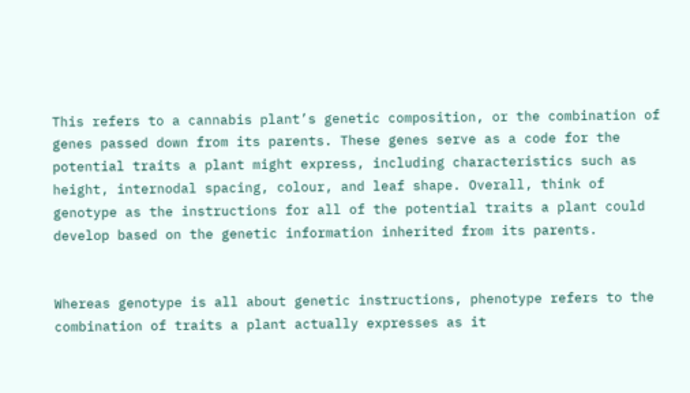This refers to a cannabis plant’s genetic composition, or the combination of genes passed down from its parents. These genes serve as a code for the potential traits a plant might express, including characteristics such as height, internodal spacing, colour, and leaf shape. Overall, think of genotype as the instructions for all of the potential traits a plant could develop based on the genetic information inherited from its parents.


Whereas genotype is all about genetic instructions, phenotype refers to the combination of traits a plant actually expresses as it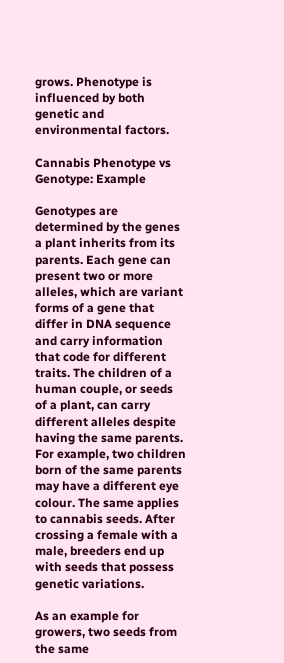grows. Phenotype is influenced by both genetic and environmental factors.

Cannabis Phenotype vs Genotype: Example

Genotypes are determined by the genes a plant inherits from its parents. Each gene can present two or more alleles, which are variant forms of a gene that differ in DNA sequence and carry information that code for different traits. The children of a human couple, or seeds of a plant, can carry different alleles despite having the same parents. For example, two children born of the same parents may have a different eye colour. The same applies to cannabis seeds. After crossing a female with a male, breeders end up with seeds that possess genetic variations.

As an example for growers, two seeds from the same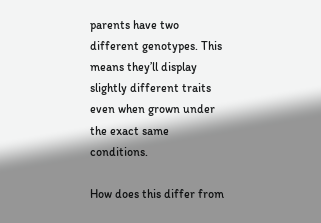parents have two different genotypes. This means they’ll display slightly different traits even when grown under the exact same conditions.

How does this differ from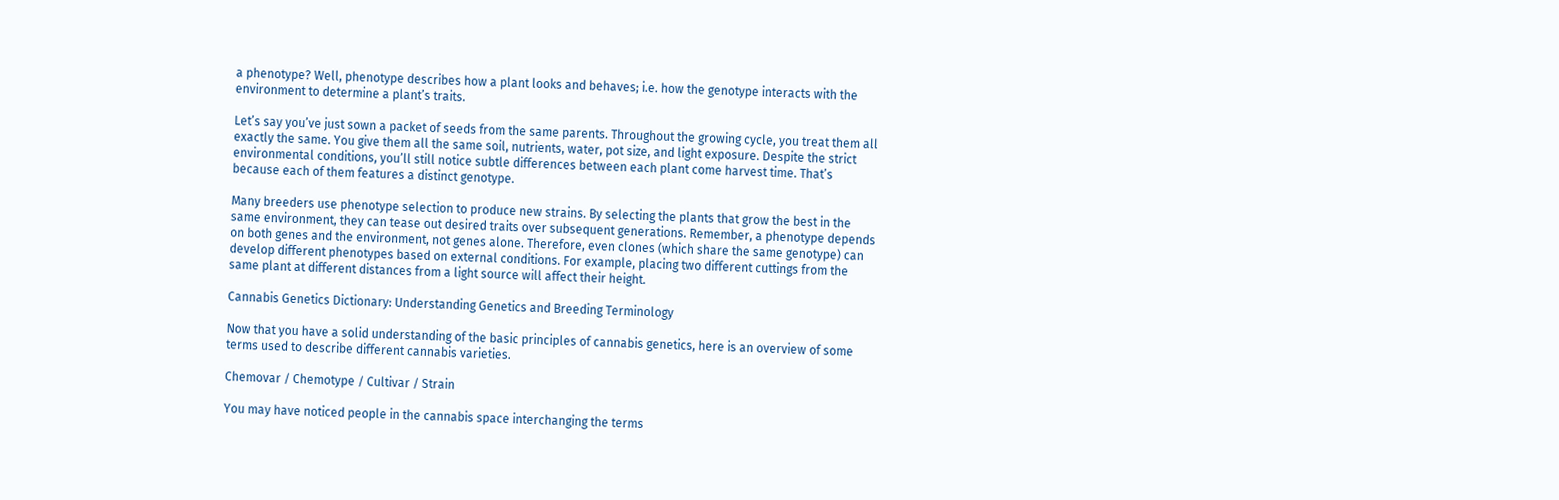a phenotype? Well, phenotype describes how a plant looks and behaves; i.e. how the genotype interacts with the environment to determine a plant’s traits.

Let’s say you’ve just sown a packet of seeds from the same parents. Throughout the growing cycle, you treat them all exactly the same. You give them all the same soil, nutrients, water, pot size, and light exposure. Despite the strict environmental conditions, you’ll still notice subtle differences between each plant come harvest time. That’s because each of them features a distinct genotype.

Many breeders use phenotype selection to produce new strains. By selecting the plants that grow the best in the same environment, they can tease out desired traits over subsequent generations. Remember, a phenotype depends on both genes and the environment, not genes alone. Therefore, even clones (which share the same genotype) can develop different phenotypes based on external conditions. For example, placing two different cuttings from the same plant at different distances from a light source will affect their height.

Cannabis Genetics Dictionary: Understanding Genetics and Breeding Terminology

Now that you have a solid understanding of the basic principles of cannabis genetics, here is an overview of some terms used to describe different cannabis varieties.

Chemovar / Chemotype / Cultivar / Strain

You may have noticed people in the cannabis space interchanging the terms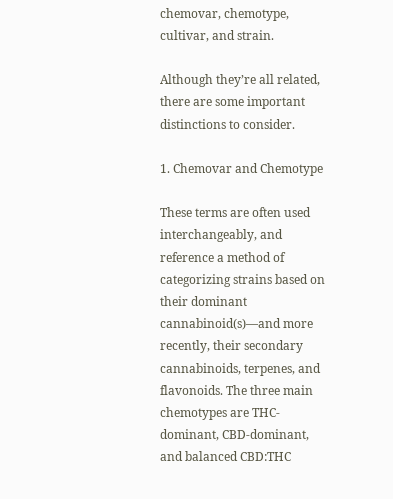chemovar, chemotype, cultivar, and strain.

Although they’re all related, there are some important distinctions to consider.

1. Chemovar and Chemotype

These terms are often used interchangeably, and reference a method of categorizing strains based on their dominant cannabinoid(s)—and more recently, their secondary cannabinoids, terpenes, and flavonoids. The three main chemotypes are THC-dominant, CBD-dominant, and balanced CBD:THC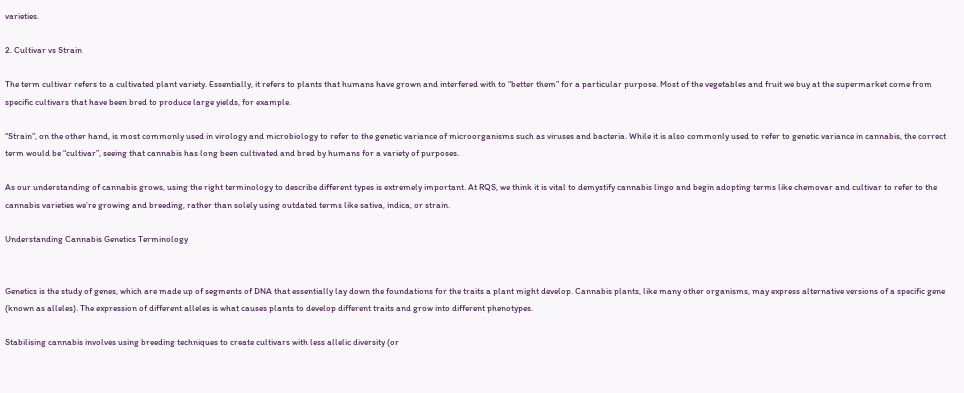varieties.

2. Cultivar vs Strain

The term cultivar refers to a cultivated plant variety. Essentially, it refers to plants that humans have grown and interfered with to “better them” for a particular purpose. Most of the vegetables and fruit we buy at the supermarket come from specific cultivars that have been bred to produce large yields, for example.

“Strain”, on the other hand, is most commonly used in virology and microbiology to refer to the genetic variance of microorganisms such as viruses and bacteria. While it is also commonly used to refer to genetic variance in cannabis, the correct term would be “cultivar”, seeing that cannabis has long been cultivated and bred by humans for a variety of purposes.

As our understanding of cannabis grows, using the right terminology to describe different types is extremely important. At RQS, we think it is vital to demystify cannabis lingo and begin adopting terms like chemovar and cultivar to refer to the cannabis varieties we’re growing and breeding, rather than solely using outdated terms like sativa, indica, or strain.

Understanding Cannabis Genetics Terminology


Genetics is the study of genes, which are made up of segments of DNA that essentially lay down the foundations for the traits a plant might develop. Cannabis plants, like many other organisms, may express alternative versions of a specific gene (known as alleles). The expression of different alleles is what causes plants to develop different traits and grow into different phenotypes.

Stabilising cannabis involves using breeding techniques to create cultivars with less allelic diversity (or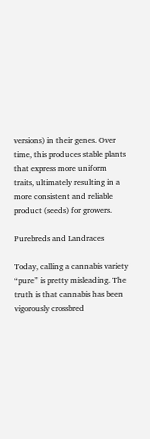versions) in their genes. Over time, this produces stable plants that express more uniform traits, ultimately resulting in a more consistent and reliable product (seeds) for growers.

Purebreds and Landraces

Today, calling a cannabis variety “pure” is pretty misleading. The truth is that cannabis has been vigorously crossbred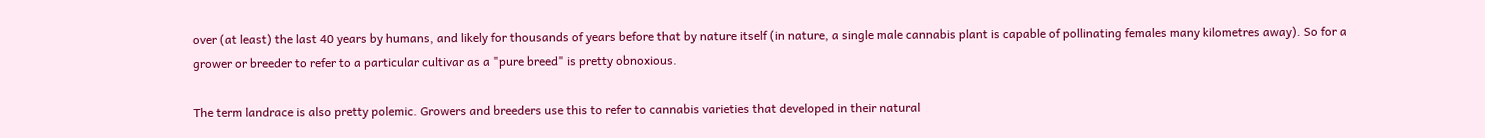over (at least) the last 40 years by humans, and likely for thousands of years before that by nature itself (in nature, a single male cannabis plant is capable of pollinating females many kilometres away). So for a grower or breeder to refer to a particular cultivar as a "pure breed" is pretty obnoxious.

The term landrace is also pretty polemic. Growers and breeders use this to refer to cannabis varieties that developed in their natural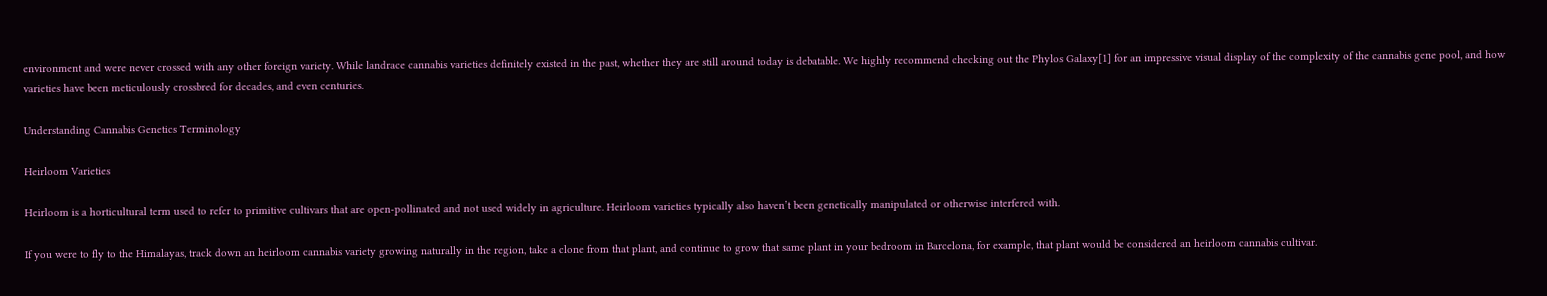environment and were never crossed with any other foreign variety. While landrace cannabis varieties definitely existed in the past, whether they are still around today is debatable. We highly recommend checking out the Phylos Galaxy[1] for an impressive visual display of the complexity of the cannabis gene pool, and how varieties have been meticulously crossbred for decades, and even centuries.

Understanding Cannabis Genetics Terminology

Heirloom Varieties

Heirloom is a horticultural term used to refer to primitive cultivars that are open-pollinated and not used widely in agriculture. Heirloom varieties typically also haven’t been genetically manipulated or otherwise interfered with.

If you were to fly to the Himalayas, track down an heirloom cannabis variety growing naturally in the region, take a clone from that plant, and continue to grow that same plant in your bedroom in Barcelona, for example, that plant would be considered an heirloom cannabis cultivar.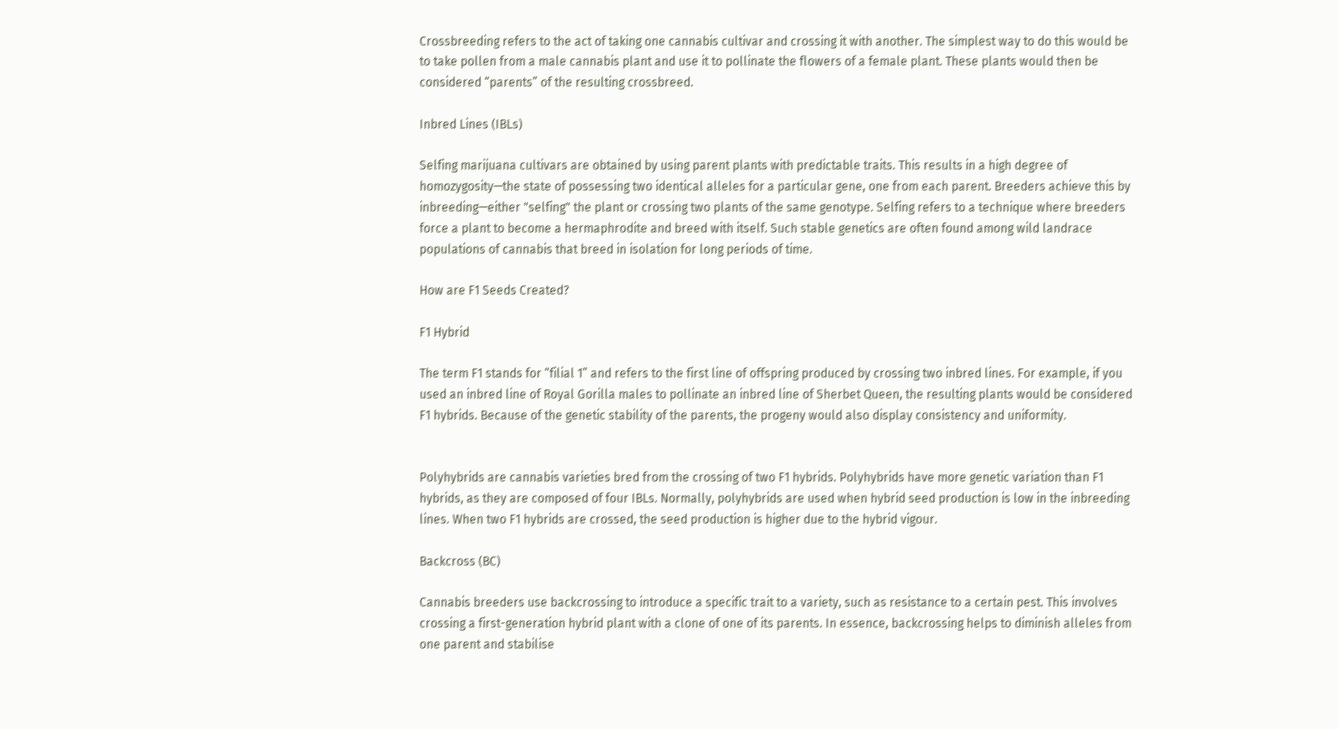Crossbreeding refers to the act of taking one cannabis cultivar and crossing it with another. The simplest way to do this would be to take pollen from a male cannabis plant and use it to pollinate the flowers of a female plant. These plants would then be considered “parents” of the resulting crossbreed.

Inbred Lines (IBLs)

Selfing marijuana cultivars are obtained by using parent plants with predictable traits. This results in a high degree of homozygosity—the state of possessing two identical alleles for a particular gene, one from each parent. Breeders achieve this by inbreeding—either "selfing" the plant or crossing two plants of the same genotype. Selfing refers to a technique where breeders force a plant to become a hermaphrodite and breed with itself. Such stable genetics are often found among wild landrace populations of cannabis that breed in isolation for long periods of time.

How are F1 Seeds Created?

F1 Hybrid

The term F1 stands for “filial 1” and refers to the first line of offspring produced by crossing two inbred lines. For example, if you used an inbred line of Royal Gorilla males to pollinate an inbred line of Sherbet Queen, the resulting plants would be considered F1 hybrids. Because of the genetic stability of the parents, the progeny would also display consistency and uniformity.


Polyhybrids are cannabis varieties bred from the crossing of two F1 hybrids. Polyhybrids have more genetic variation than F1 hybrids, as they are composed of four IBLs. Normally, polyhybrids are used when hybrid seed production is low in the inbreeding lines. When two F1 hybrids are crossed, the seed production is higher due to the hybrid vigour.

Backcross (BC)

Cannabis breeders use backcrossing to introduce a specific trait to a variety, such as resistance to a certain pest. This involves crossing a first-generation hybrid plant with a clone of one of its parents. In essence, backcrossing helps to diminish alleles from one parent and stabilise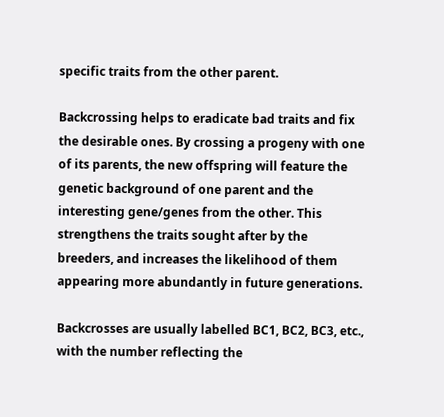specific traits from the other parent.

Backcrossing helps to eradicate bad traits and fix the desirable ones. By crossing a progeny with one of its parents, the new offspring will feature the genetic background of one parent and the interesting gene/genes from the other. This strengthens the traits sought after by the breeders, and increases the likelihood of them appearing more abundantly in future generations.

Backcrosses are usually labelled BC1, BC2, BC3, etc., with the number reflecting the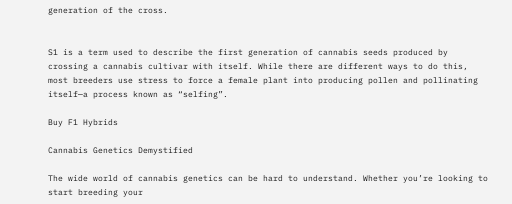generation of the cross.


S1 is a term used to describe the first generation of cannabis seeds produced by crossing a cannabis cultivar with itself. While there are different ways to do this, most breeders use stress to force a female plant into producing pollen and pollinating itself—a process known as “selfing”.

Buy F1 Hybrids

Cannabis Genetics Demystified

The wide world of cannabis genetics can be hard to understand. Whether you’re looking to start breeding your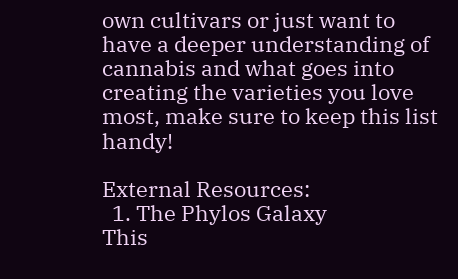own cultivars or just want to have a deeper understanding of cannabis and what goes into creating the varieties you love most, make sure to keep this list handy!

External Resources:
  1. The Phylos Galaxy
This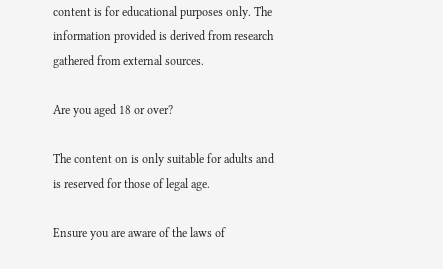content is for educational purposes only. The information provided is derived from research gathered from external sources.

Are you aged 18 or over?

The content on is only suitable for adults and is reserved for those of legal age.

Ensure you are aware of the laws of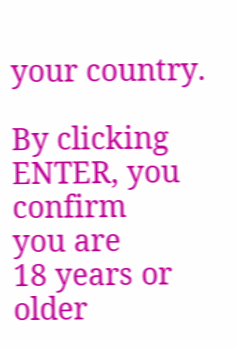your country.

By clicking ENTER, you confirm
you are
18 years or older